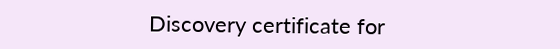Discovery certificate for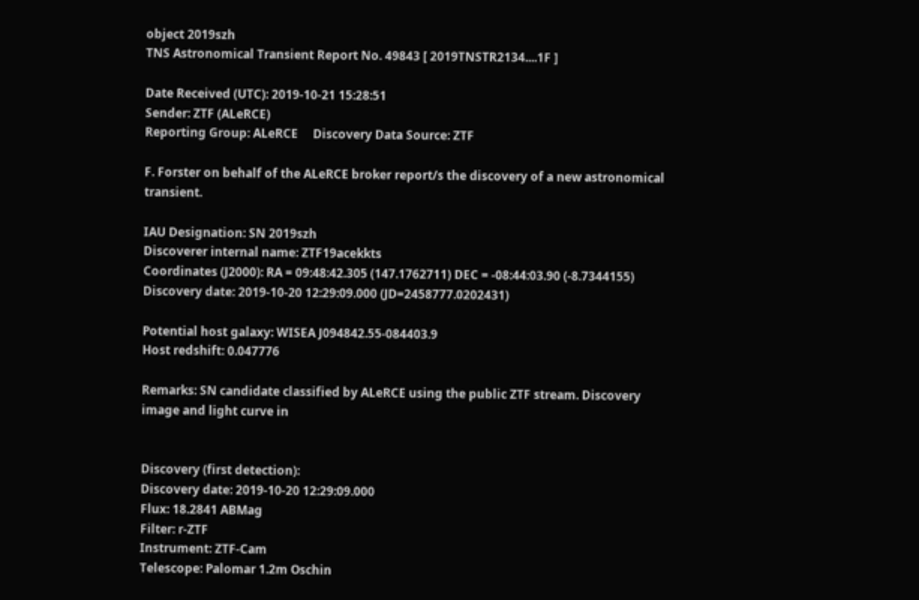object 2019szh
TNS Astronomical Transient Report No. 49843 [ 2019TNSTR2134....1F ]

Date Received (UTC): 2019-10-21 15:28:51
Sender: ZTF (ALeRCE)
Reporting Group: ALeRCE     Discovery Data Source: ZTF

F. Forster on behalf of the ALeRCE broker report/s the discovery of a new astronomical transient.

IAU Designation: SN 2019szh
Discoverer internal name: ZTF19acekkts
Coordinates (J2000): RA = 09:48:42.305 (147.1762711) DEC = -08:44:03.90 (-8.7344155)
Discovery date: 2019-10-20 12:29:09.000 (JD=2458777.0202431)

Potential host galaxy: WISEA J094842.55-084403.9
Host redshift: 0.047776

Remarks: SN candidate classified by ALeRCE using the public ZTF stream. Discovery image and light curve in


Discovery (first detection):
Discovery date: 2019-10-20 12:29:09.000
Flux: 18.2841 ABMag
Filter: r-ZTF
Instrument: ZTF-Cam
Telescope: Palomar 1.2m Oschin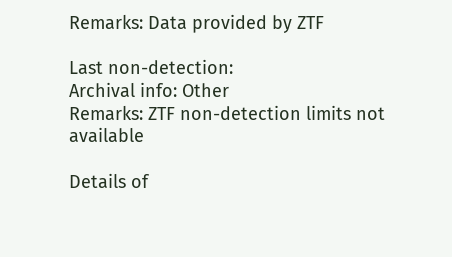Remarks: Data provided by ZTF

Last non-detection:
Archival info: Other
Remarks: ZTF non-detection limits not available

Details of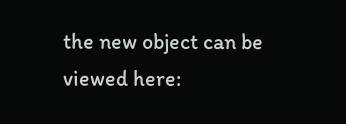the new object can be viewed here: